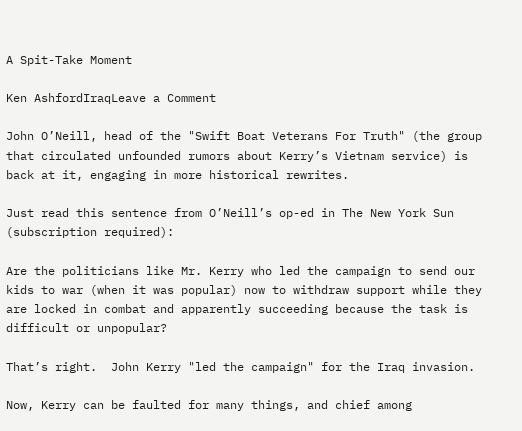A Spit-Take Moment

Ken AshfordIraqLeave a Comment

John O’Neill, head of the "Swift Boat Veterans For Truth" (the group that circulated unfounded rumors about Kerry’s Vietnam service) is back at it, engaging in more historical rewrites.

Just read this sentence from O’Neill’s op-ed in The New York Sun (subscription required):

Are the politicians like Mr. Kerry who led the campaign to send our kids to war (when it was popular) now to withdraw support while they are locked in combat and apparently succeeding because the task is difficult or unpopular?

That’s right.  John Kerry "led the campaign" for the Iraq invasion.

Now, Kerry can be faulted for many things, and chief among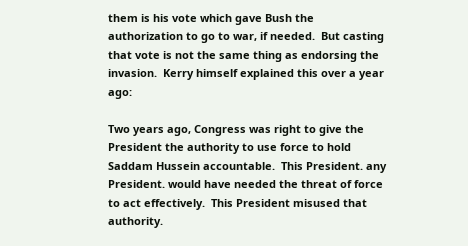them is his vote which gave Bush the authorization to go to war, if needed.  But casting that vote is not the same thing as endorsing the invasion.  Kerry himself explained this over a year ago:

Two years ago, Congress was right to give the President the authority to use force to hold Saddam Hussein accountable.  This President. any President. would have needed the threat of force to act effectively.  This President misused that authority.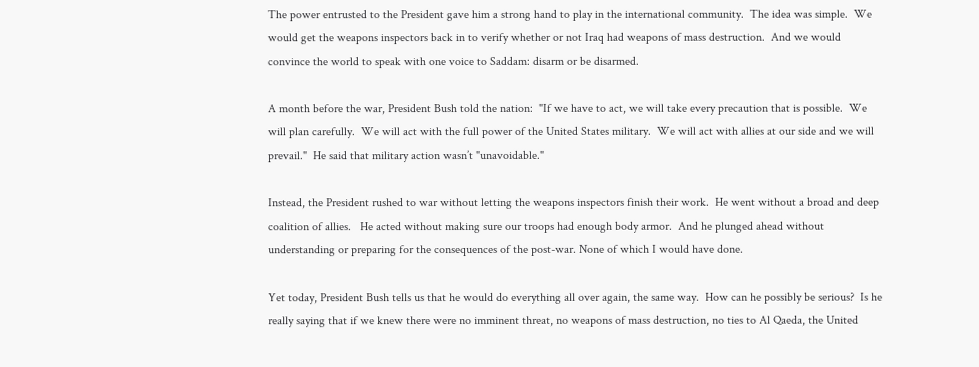The power entrusted to the President gave him a strong hand to play in the international community.  The idea was simple.  We would get the weapons inspectors back in to verify whether or not Iraq had weapons of mass destruction.  And we would convince the world to speak with one voice to Saddam: disarm or be disarmed.

A month before the war, President Bush told the nation:  "If we have to act, we will take every precaution that is possible.  We will plan carefully.  We will act with the full power of the United States military.  We will act with allies at our side and we will prevail."  He said that military action wasn’t "unavoidable."

Instead, the President rushed to war without letting the weapons inspectors finish their work.  He went without a broad and deep coalition of allies.   He acted without making sure our troops had enough body armor.  And he plunged ahead without understanding or preparing for the consequences of the post-war. None of which I would have done.

Yet today, President Bush tells us that he would do everything all over again, the same way.  How can he possibly be serious?  Is he really saying that if we knew there were no imminent threat, no weapons of mass destruction, no ties to Al Qaeda, the United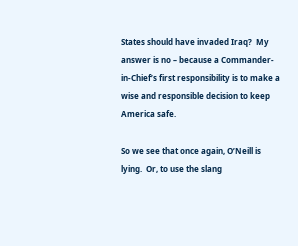States should have invaded Iraq?  My answer is no – because a Commander-in-Chief’s first responsibility is to make a wise and responsible decision to keep America safe.

So we see that once again, O’Neill is lying.  Or, to use the slang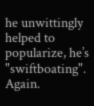he unwittingly helped to popularize, he’s "swiftboating".  Again.